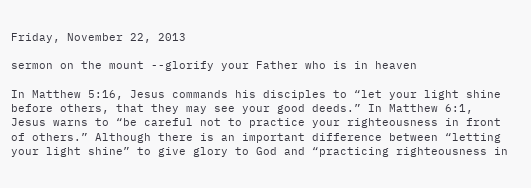Friday, November 22, 2013

sermon on the mount --glorify your Father who is in heaven

In Matthew 5:16, Jesus commands his disciples to “let your light shine before others, that they may see your good deeds.” In Matthew 6:1, Jesus warns to “be careful not to practice your righteousness in front of others.” Although there is an important difference between “letting your light shine” to give glory to God and “practicing righteousness in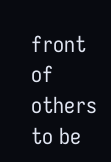front of others to be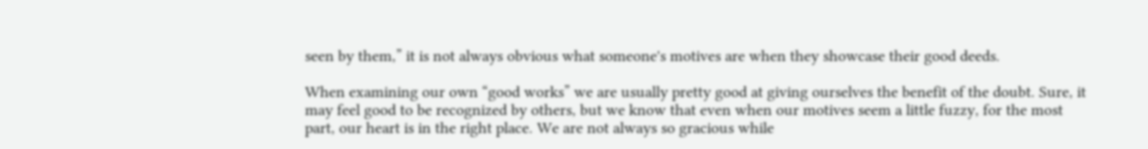seen by them,” it is not always obvious what someone's motives are when they showcase their good deeds.

When examining our own “good works” we are usually pretty good at giving ourselves the benefit of the doubt. Sure, it may feel good to be recognized by others, but we know that even when our motives seem a little fuzzy, for the most part, our heart is in the right place. We are not always so gracious while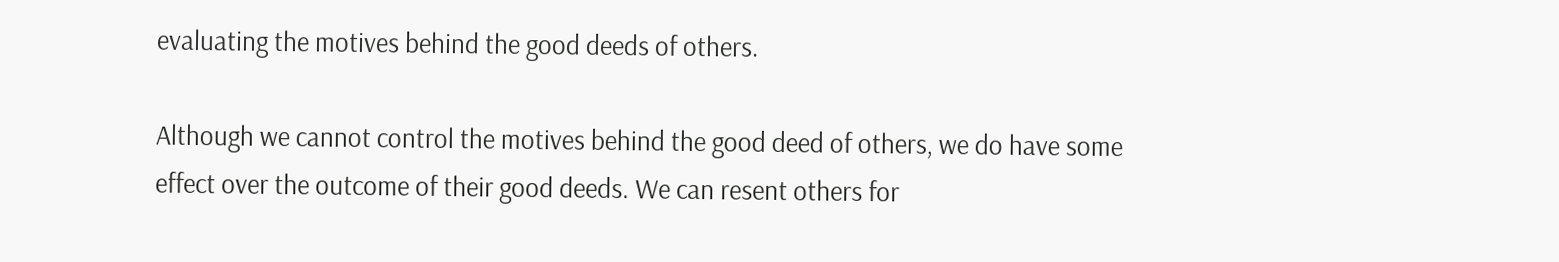evaluating the motives behind the good deeds of others.

Although we cannot control the motives behind the good deed of others, we do have some effect over the outcome of their good deeds. We can resent others for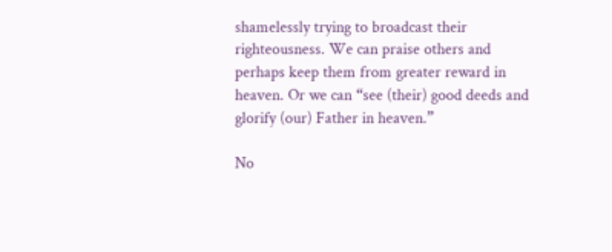shamelessly trying to broadcast their righteousness. We can praise others and perhaps keep them from greater reward in heaven. Or we can “see (their) good deeds and glorify (our) Father in heaven.”

No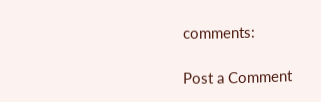comments:

Post a Comment